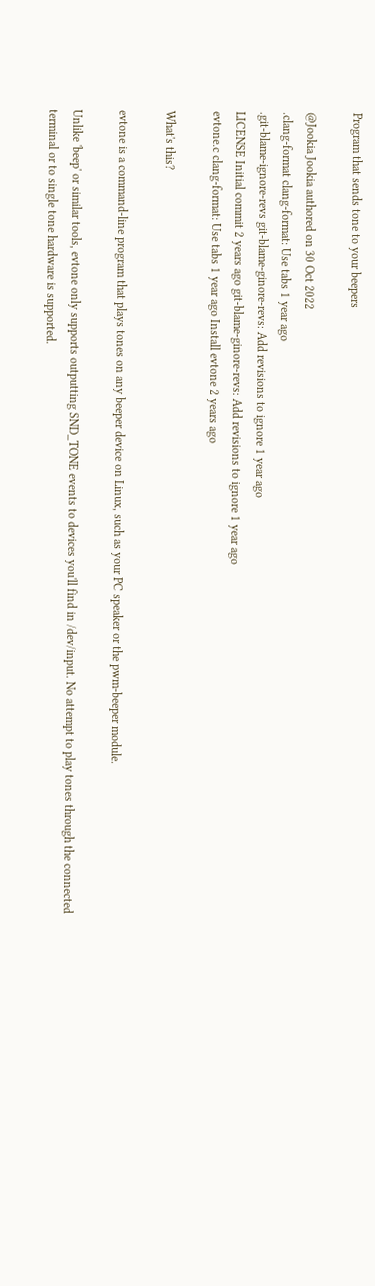Program that sends tone to your beepers

@Jookia Jookia authored on 30 Oct 2022
.clang-format clang-format: Use tabs 1 year ago
.git-blame-ignore-revs git-blame-ginore-revs: Add revisions to ignore 1 year ago
LICENSE Initial commit 2 years ago git-blame-ginore-revs: Add revisions to ignore 1 year ago
evtone.c clang-format: Use tabs 1 year ago Install evtone 2 years ago

What's this?

evtone is a command-line program that plays tones on any beeper device on Linux, such as your PC speaker or the pwm-beeper module.

Unlike 'beep' or similar tools, evtone only supports outputting SND_TONE events to devices you'll find in /dev/input. No attempt to play tones through the connected terminal or to single tone hardware is supported.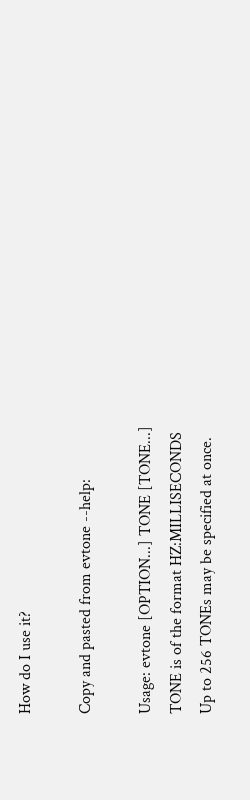How do I use it?

Copy and pasted from evtone --help:

Usage: evtone [OPTION...] TONE [TONE...]
TONE is of the format HZ:MILLISECONDS
Up to 256 TONEs may be specified at once.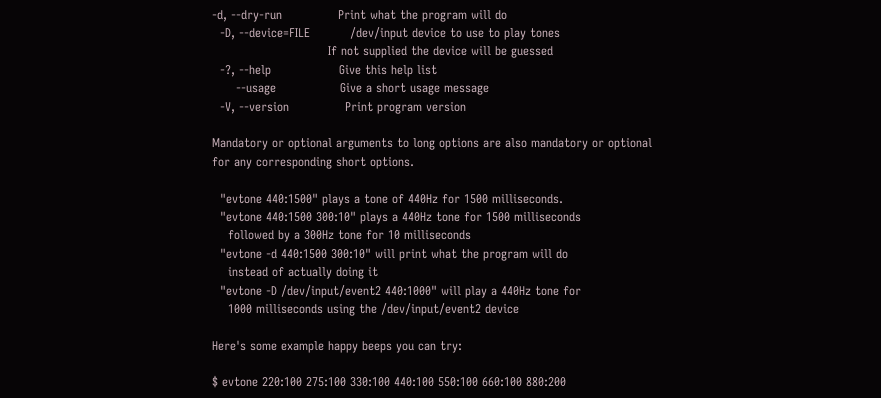-d, --dry-run              Print what the program will do
  -D, --device=FILE          /dev/input device to use to play tones
                             If not supplied the device will be guessed
  -?, --help                 Give this help list
      --usage                Give a short usage message
  -V, --version              Print program version

Mandatory or optional arguments to long options are also mandatory or optional
for any corresponding short options.

  "evtone 440:1500" plays a tone of 440Hz for 1500 milliseconds.
  "evtone 440:1500 300:10" plays a 440Hz tone for 1500 milliseconds
    followed by a 300Hz tone for 10 milliseconds
  "evtone -d 440:1500 300:10" will print what the program will do
    instead of actually doing it
  "evtone -D /dev/input/event2 440:1000" will play a 440Hz tone for
    1000 milliseconds using the /dev/input/event2 device

Here's some example happy beeps you can try:

$ evtone 220:100 275:100 330:100 440:100 550:100 660:100 880:200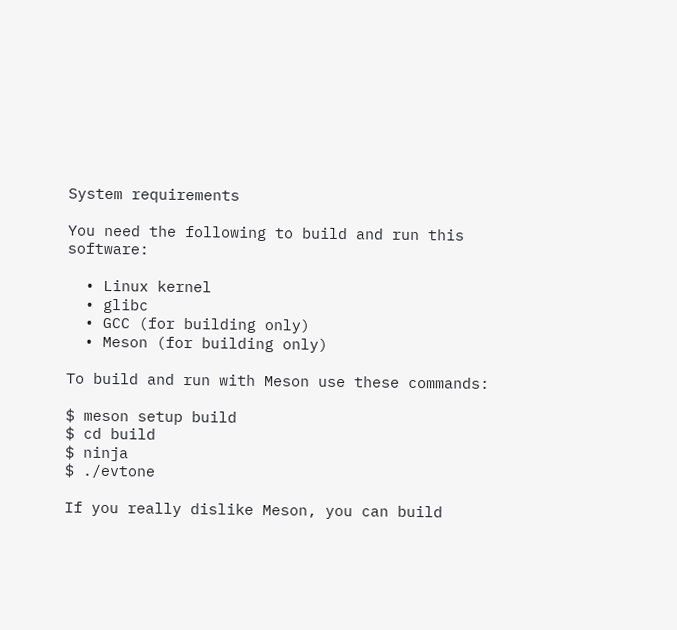System requirements

You need the following to build and run this software:

  • Linux kernel
  • glibc
  • GCC (for building only)
  • Meson (for building only)

To build and run with Meson use these commands:

$ meson setup build
$ cd build
$ ninja
$ ./evtone

If you really dislike Meson, you can build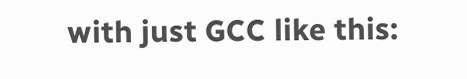with just GCC like this: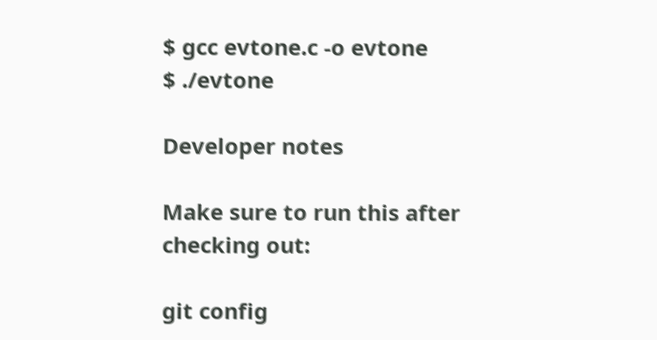$ gcc evtone.c -o evtone
$ ./evtone

Developer notes

Make sure to run this after checking out:

git config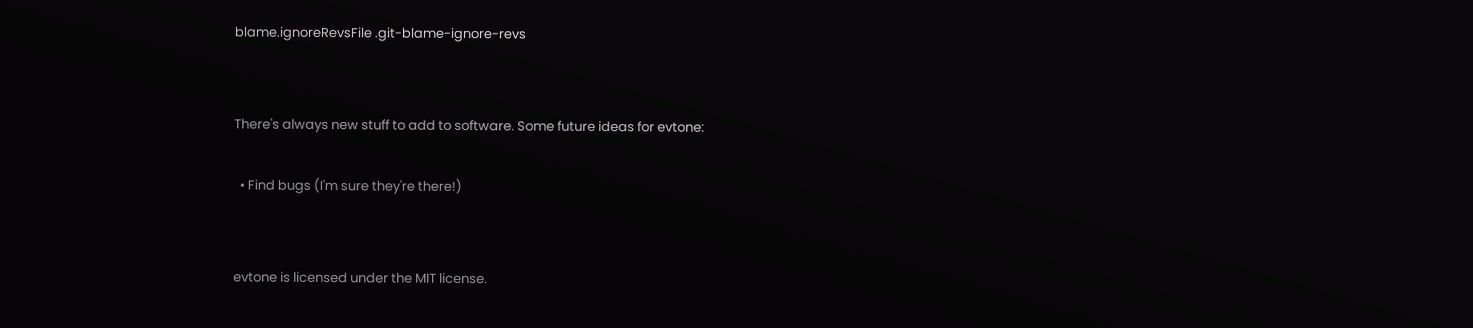blame.ignoreRevsFile .git-blame-ignore-revs


There's always new stuff to add to software. Some future ideas for evtone:

  • Find bugs (I'm sure they're there!)


evtone is licensed under the MIT license.